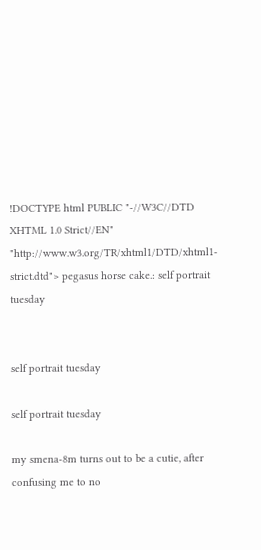!DOCTYPE html PUBLIC "-//W3C//DTD XHTML 1.0 Strict//EN" "http://www.w3.org/TR/xhtml1/DTD/xhtml1-strict.dtd"> pegasus horse cake.: self portrait tuesday


self portrait tuesday

self portrait tuesday

my smena-8m turns out to be a cutie, after confusing me to no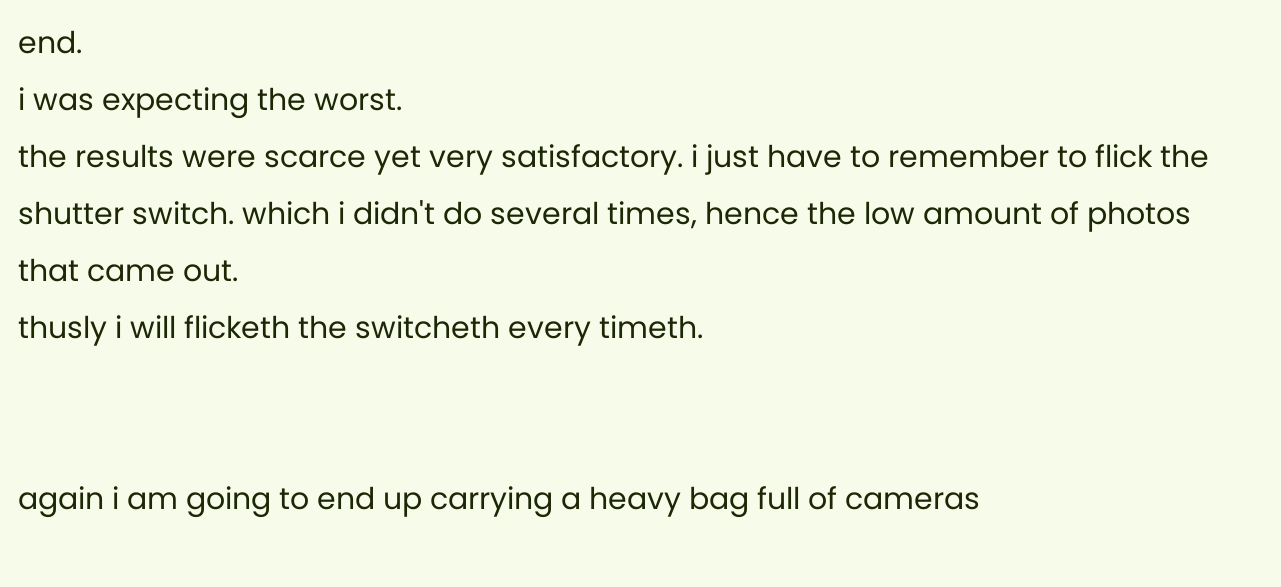end.
i was expecting the worst.
the results were scarce yet very satisfactory. i just have to remember to flick the shutter switch. which i didn't do several times, hence the low amount of photos that came out.
thusly i will flicketh the switcheth every timeth.


again i am going to end up carrying a heavy bag full of cameras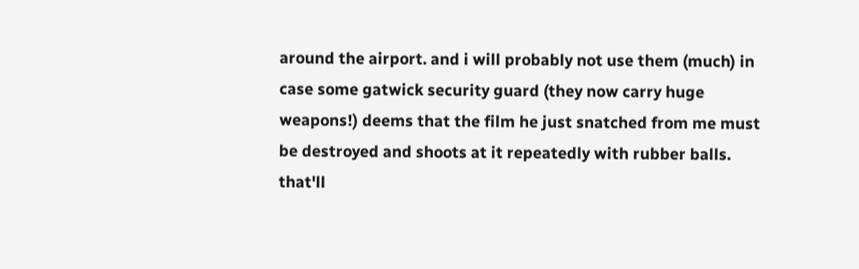around the airport. and i will probably not use them (much) in case some gatwick security guard (they now carry huge weapons!) deems that the film he just snatched from me must be destroyed and shoots at it repeatedly with rubber balls.
that'll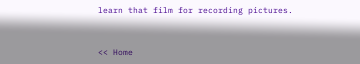learn that film for recording pictures.


<< Home